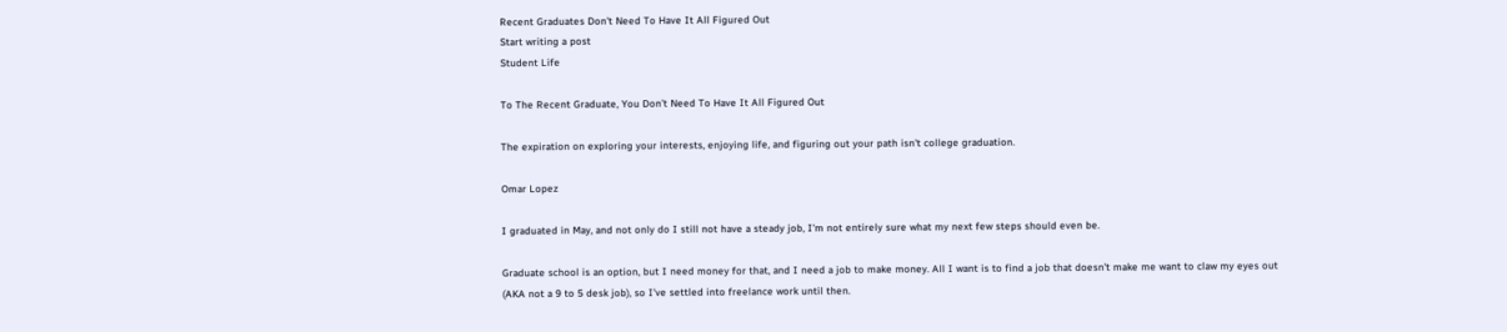Recent Graduates Don't Need To Have It All Figured Out
Start writing a post
Student Life

To The Recent Graduate, You Don’t Need To Have It All Figured Out

The expiration on exploring your interests, enjoying life, and figuring out your path isn't college graduation.

Omar Lopez

I graduated in May, and not only do I still not have a steady job, I'm not entirely sure what my next few steps should even be.

Graduate school is an option, but I need money for that, and I need a job to make money. All I want is to find a job that doesn't make me want to claw my eyes out (AKA not a 9 to 5 desk job), so I've settled into freelance work until then.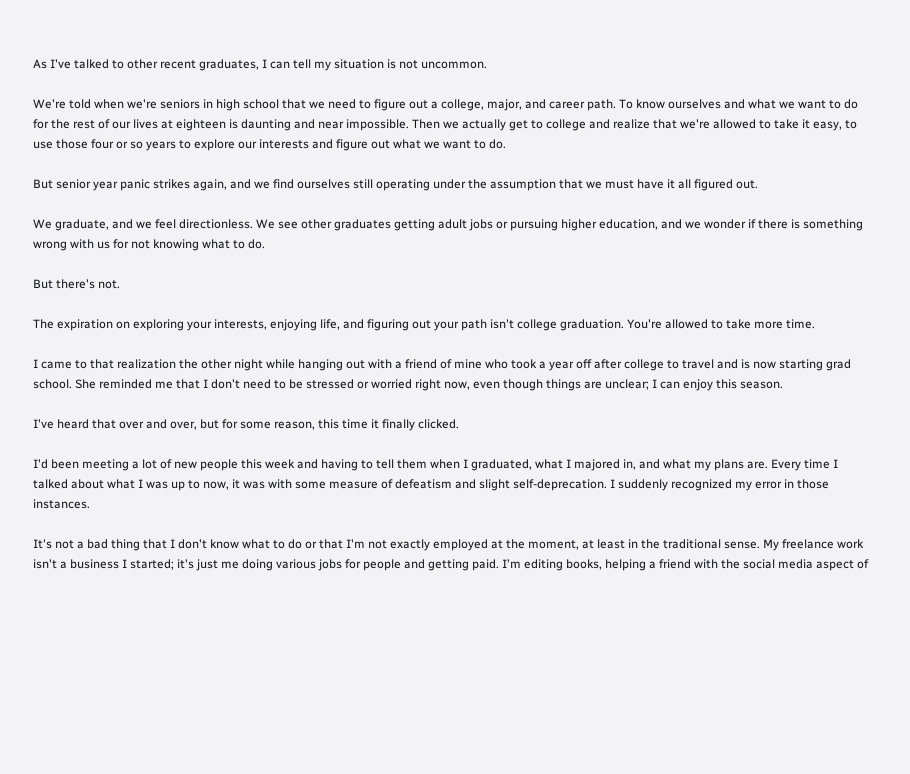As I've talked to other recent graduates, I can tell my situation is not uncommon.

We're told when we're seniors in high school that we need to figure out a college, major, and career path. To know ourselves and what we want to do for the rest of our lives at eighteen is daunting and near impossible. Then we actually get to college and realize that we're allowed to take it easy, to use those four or so years to explore our interests and figure out what we want to do.

But senior year panic strikes again, and we find ourselves still operating under the assumption that we must have it all figured out.

We graduate, and we feel directionless. We see other graduates getting adult jobs or pursuing higher education, and we wonder if there is something wrong with us for not knowing what to do.

But there's not.

The expiration on exploring your interests, enjoying life, and figuring out your path isn't college graduation. You're allowed to take more time.

I came to that realization the other night while hanging out with a friend of mine who took a year off after college to travel and is now starting grad school. She reminded me that I don't need to be stressed or worried right now, even though things are unclear; I can enjoy this season.

I've heard that over and over, but for some reason, this time it finally clicked.

I'd been meeting a lot of new people this week and having to tell them when I graduated, what I majored in, and what my plans are. Every time I talked about what I was up to now, it was with some measure of defeatism and slight self-deprecation. I suddenly recognized my error in those instances.

It's not a bad thing that I don't know what to do or that I'm not exactly employed at the moment, at least in the traditional sense. My freelance work isn't a business I started; it's just me doing various jobs for people and getting paid. I'm editing books, helping a friend with the social media aspect of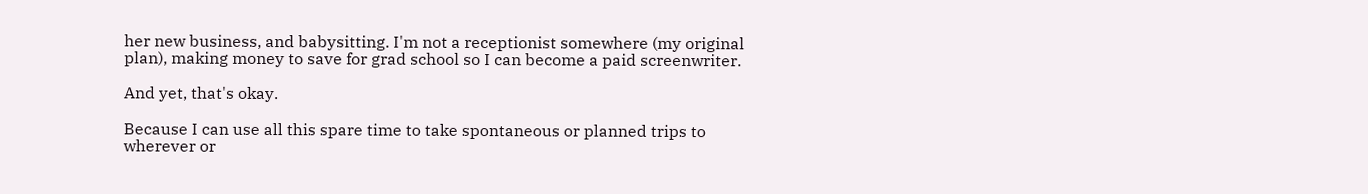her new business, and babysitting. I'm not a receptionist somewhere (my original plan), making money to save for grad school so I can become a paid screenwriter.

And yet, that's okay.

Because I can use all this spare time to take spontaneous or planned trips to wherever or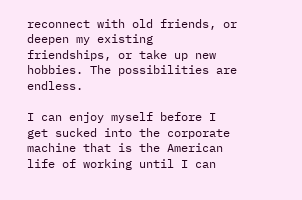reconnect with old friends, or deepen my existing friendships, or take up new hobbies. The possibilities are endless.

I can enjoy myself before I get sucked into the corporate machine that is the American life of working until I can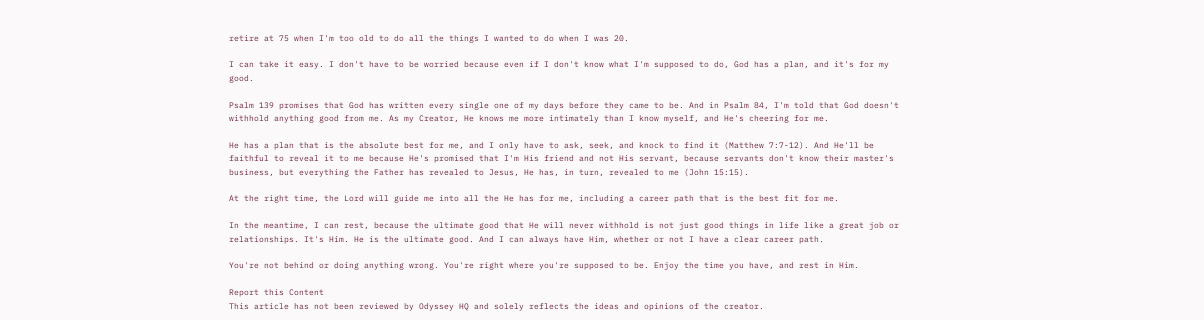retire at 75 when I'm too old to do all the things I wanted to do when I was 20.

I can take it easy. I don't have to be worried because even if I don't know what I'm supposed to do, God has a plan, and it's for my good.

Psalm 139 promises that God has written every single one of my days before they came to be. And in Psalm 84, I'm told that God doesn't withhold anything good from me. As my Creator, He knows me more intimately than I know myself, and He's cheering for me.

He has a plan that is the absolute best for me, and I only have to ask, seek, and knock to find it (Matthew 7:7-12). And He'll be faithful to reveal it to me because He's promised that I'm His friend and not His servant, because servants don't know their master's business, but everything the Father has revealed to Jesus, He has, in turn, revealed to me (John 15:15).

At the right time, the Lord will guide me into all the He has for me, including a career path that is the best fit for me.

In the meantime, I can rest, because the ultimate good that He will never withhold is not just good things in life like a great job or relationships. It's Him. He is the ultimate good. And I can always have Him, whether or not I have a clear career path.

You're not behind or doing anything wrong. You're right where you're supposed to be. Enjoy the time you have, and rest in Him.

Report this Content
This article has not been reviewed by Odyssey HQ and solely reflects the ideas and opinions of the creator.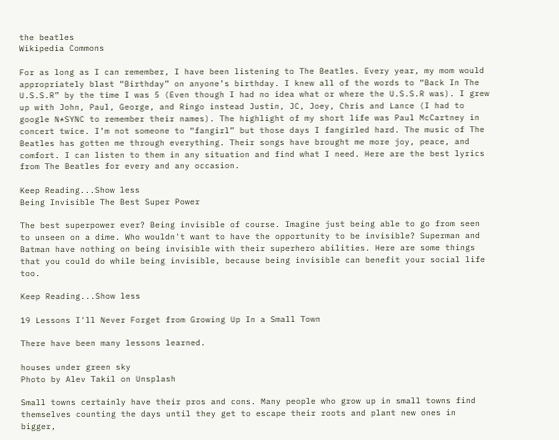the beatles
Wikipedia Commons

For as long as I can remember, I have been listening to The Beatles. Every year, my mom would appropriately blast “Birthday” on anyone’s birthday. I knew all of the words to “Back In The U.S.S.R” by the time I was 5 (Even though I had no idea what or where the U.S.S.R was). I grew up with John, Paul, George, and Ringo instead Justin, JC, Joey, Chris and Lance (I had to google N*SYNC to remember their names). The highlight of my short life was Paul McCartney in concert twice. I’m not someone to “fangirl” but those days I fangirled hard. The music of The Beatles has gotten me through everything. Their songs have brought me more joy, peace, and comfort. I can listen to them in any situation and find what I need. Here are the best lyrics from The Beatles for every and any occasion.

Keep Reading...Show less
Being Invisible The Best Super Power

The best superpower ever? Being invisible of course. Imagine just being able to go from seen to unseen on a dime. Who wouldn't want to have the opportunity to be invisible? Superman and Batman have nothing on being invisible with their superhero abilities. Here are some things that you could do while being invisible, because being invisible can benefit your social life too.

Keep Reading...Show less

19 Lessons I'll Never Forget from Growing Up In a Small Town

There have been many lessons learned.

houses under green sky
Photo by Alev Takil on Unsplash

Small towns certainly have their pros and cons. Many people who grow up in small towns find themselves counting the days until they get to escape their roots and plant new ones in bigger,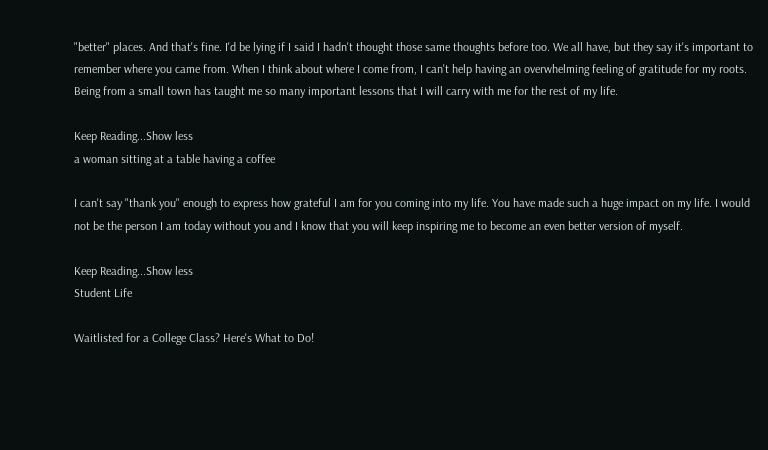"better" places. And that's fine. I'd be lying if I said I hadn't thought those same thoughts before too. We all have, but they say it's important to remember where you came from. When I think about where I come from, I can't help having an overwhelming feeling of gratitude for my roots. Being from a small town has taught me so many important lessons that I will carry with me for the rest of my life.

Keep Reading...Show less
a woman sitting at a table having a coffee

I can't say "thank you" enough to express how grateful I am for you coming into my life. You have made such a huge impact on my life. I would not be the person I am today without you and I know that you will keep inspiring me to become an even better version of myself.

Keep Reading...Show less
Student Life

Waitlisted for a College Class? Here's What to Do!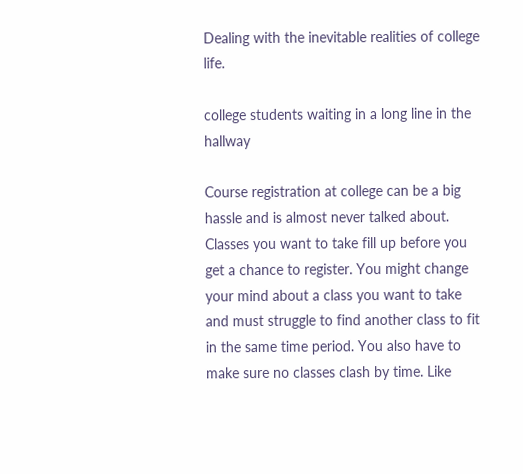Dealing with the inevitable realities of college life.

college students waiting in a long line in the hallway

Course registration at college can be a big hassle and is almost never talked about. Classes you want to take fill up before you get a chance to register. You might change your mind about a class you want to take and must struggle to find another class to fit in the same time period. You also have to make sure no classes clash by time. Like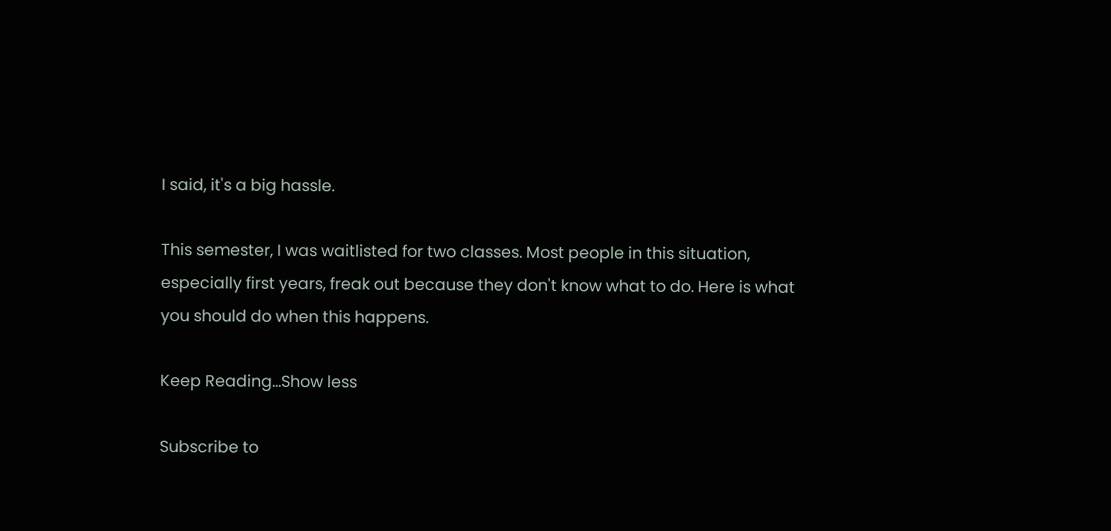I said, it's a big hassle.

This semester, I was waitlisted for two classes. Most people in this situation, especially first years, freak out because they don't know what to do. Here is what you should do when this happens.

Keep Reading...Show less

Subscribe to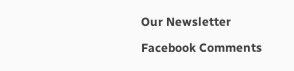Our Newsletter

Facebook Comments